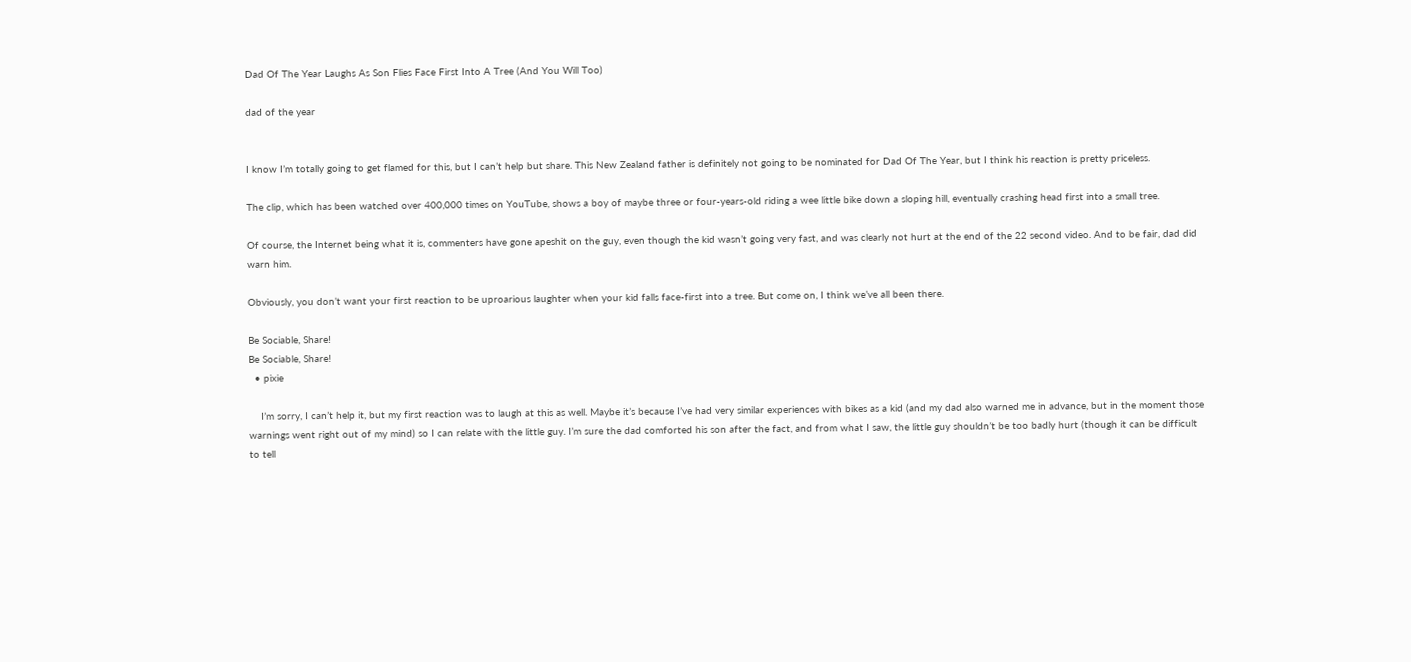Dad Of The Year Laughs As Son Flies Face First Into A Tree (And You Will Too)

dad of the year


I know I’m totally going to get flamed for this, but I can’t help but share. This New Zealand father is definitely not going to be nominated for Dad Of The Year, but I think his reaction is pretty priceless.

The clip, which has been watched over 400,000 times on YouTube, shows a boy of maybe three or four-years-old riding a wee little bike down a sloping hill, eventually crashing head first into a small tree.

Of course, the Internet being what it is, commenters have gone apeshit on the guy, even though the kid wasn’t going very fast, and was clearly not hurt at the end of the 22 second video. And to be fair, dad did warn him.

Obviously, you don’t want your first reaction to be uproarious laughter when your kid falls face-first into a tree. But come on, I think we’ve all been there.

Be Sociable, Share!
Be Sociable, Share!
  • pixie

    I’m sorry, I can’t help it, but my first reaction was to laugh at this as well. Maybe it’s because I’ve had very similar experiences with bikes as a kid (and my dad also warned me in advance, but in the moment those warnings went right out of my mind) so I can relate with the little guy. I’m sure the dad comforted his son after the fact, and from what I saw, the little guy shouldn’t be too badly hurt (though it can be difficult to tell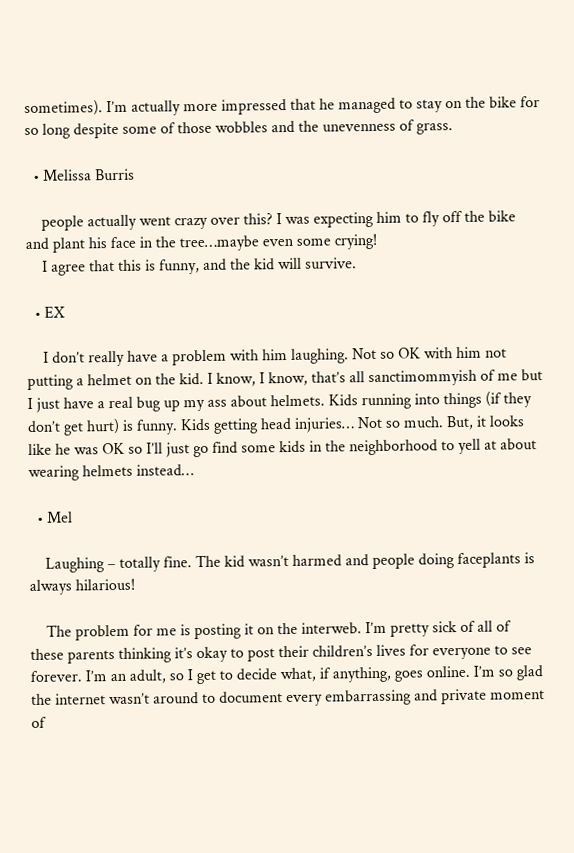sometimes). I’m actually more impressed that he managed to stay on the bike for so long despite some of those wobbles and the unevenness of grass.

  • Melissa Burris

    people actually went crazy over this? I was expecting him to fly off the bike and plant his face in the tree…maybe even some crying!
    I agree that this is funny, and the kid will survive.

  • EX

    I don’t really have a problem with him laughing. Not so OK with him not putting a helmet on the kid. I know, I know, that’s all sanctimommyish of me but I just have a real bug up my ass about helmets. Kids running into things (if they don’t get hurt) is funny. Kids getting head injuries… Not so much. But, it looks like he was OK so I’ll just go find some kids in the neighborhood to yell at about wearing helmets instead…

  • Mel

    Laughing – totally fine. The kid wasn’t harmed and people doing faceplants is always hilarious!

    The problem for me is posting it on the interweb. I’m pretty sick of all of these parents thinking it’s okay to post their children’s lives for everyone to see forever. I’m an adult, so I get to decide what, if anything, goes online. I’m so glad the internet wasn’t around to document every embarrassing and private moment of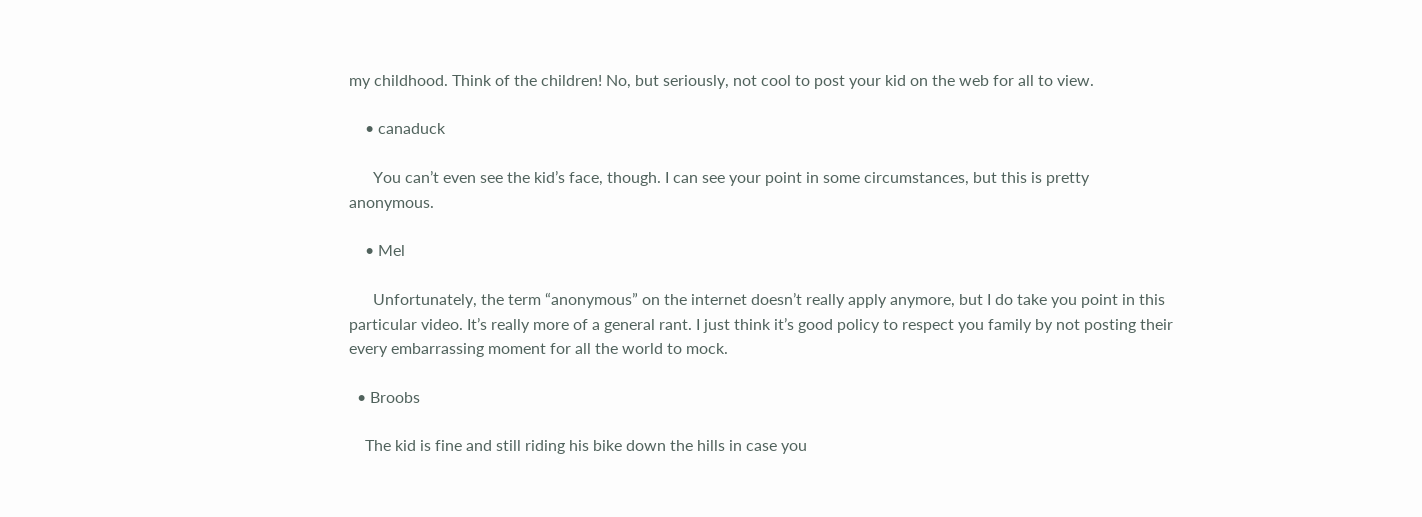my childhood. Think of the children! No, but seriously, not cool to post your kid on the web for all to view.

    • canaduck

      You can’t even see the kid’s face, though. I can see your point in some circumstances, but this is pretty anonymous.

    • Mel

      Unfortunately, the term “anonymous” on the internet doesn’t really apply anymore, but I do take you point in this particular video. It’s really more of a general rant. I just think it’s good policy to respect you family by not posting their every embarrassing moment for all the world to mock.

  • Broobs

    The kid is fine and still riding his bike down the hills in case you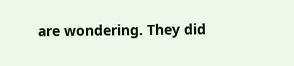are wondering. They did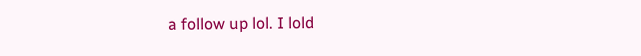a follow up lol. I lold